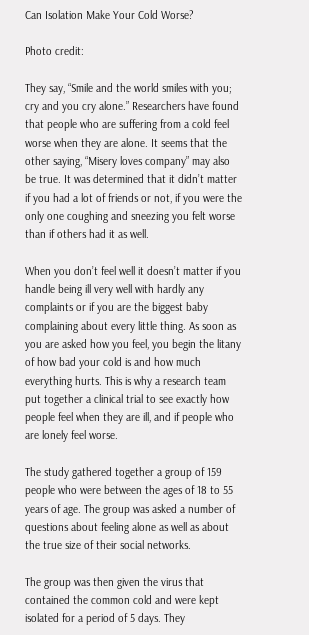Can Isolation Make Your Cold Worse?

Photo credit:

They say, “Smile and the world smiles with you; cry and you cry alone.” Researchers have found that people who are suffering from a cold feel worse when they are alone. It seems that the other saying, “Misery loves company” may also be true. It was determined that it didn’t matter if you had a lot of friends or not, if you were the only one coughing and sneezing you felt worse than if others had it as well.

When you don’t feel well it doesn’t matter if you handle being ill very well with hardly any complaints or if you are the biggest baby complaining about every little thing. As soon as you are asked how you feel, you begin the litany of how bad your cold is and how much everything hurts. This is why a research team put together a clinical trial to see exactly how people feel when they are ill, and if people who are lonely feel worse.

The study gathered together a group of 159 people who were between the ages of 18 to 55 years of age. The group was asked a number of questions about feeling alone as well as about the true size of their social networks.

The group was then given the virus that contained the common cold and were kept isolated for a period of 5 days. They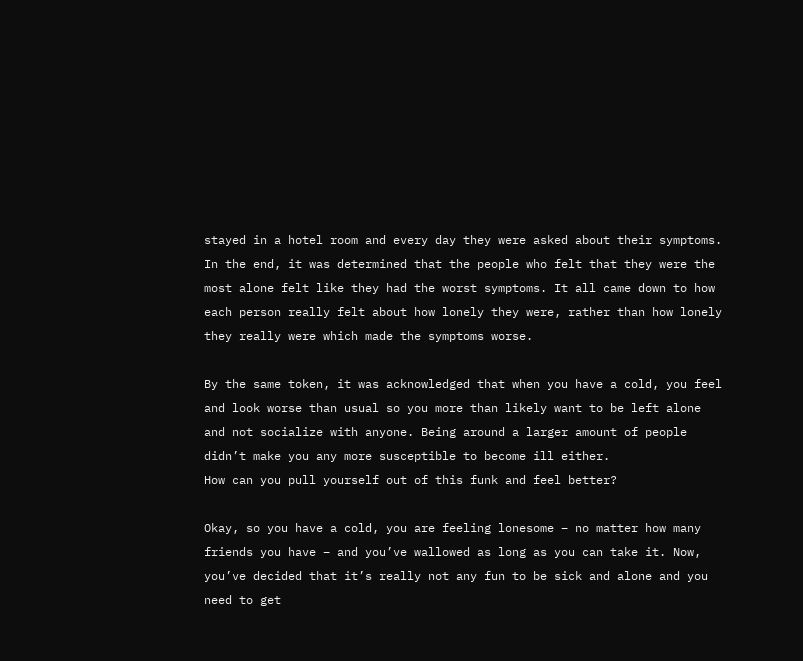stayed in a hotel room and every day they were asked about their symptoms. In the end, it was determined that the people who felt that they were the most alone felt like they had the worst symptoms. It all came down to how each person really felt about how lonely they were, rather than how lonely they really were which made the symptoms worse.

By the same token, it was acknowledged that when you have a cold, you feel and look worse than usual so you more than likely want to be left alone and not socialize with anyone. Being around a larger amount of people didn’t make you any more susceptible to become ill either.
How can you pull yourself out of this funk and feel better?

Okay, so you have a cold, you are feeling lonesome – no matter how many friends you have – and you’ve wallowed as long as you can take it. Now, you’ve decided that it’s really not any fun to be sick and alone and you need to get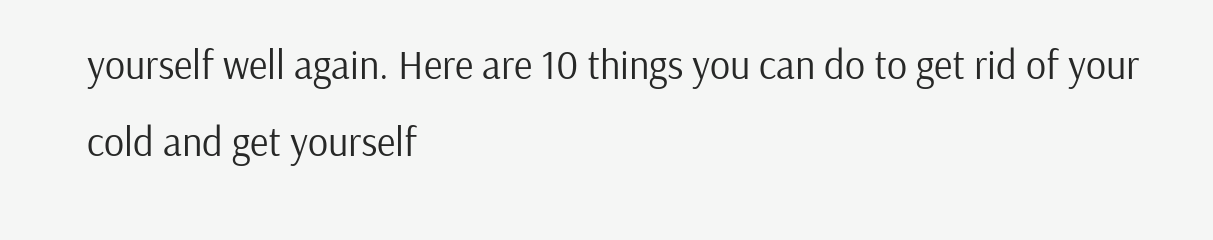yourself well again. Here are 10 things you can do to get rid of your cold and get yourself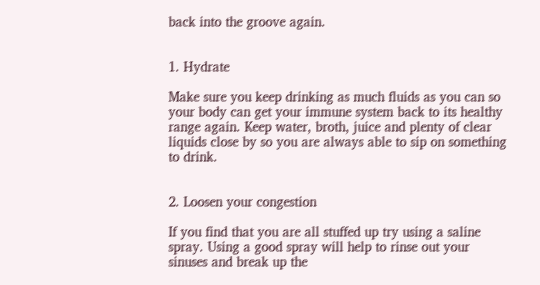back into the groove again.


1. Hydrate

Make sure you keep drinking as much fluids as you can so your body can get your immune system back to its healthy range again. Keep water, broth, juice and plenty of clear liquids close by so you are always able to sip on something to drink.


2. Loosen your congestion

If you find that you are all stuffed up try using a saline spray. Using a good spray will help to rinse out your sinuses and break up the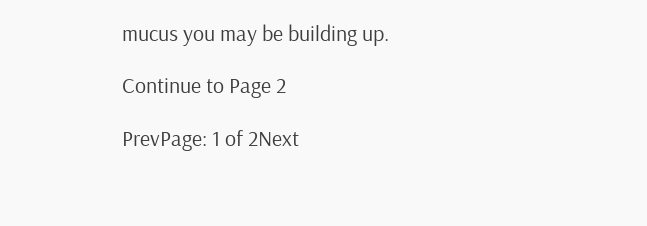mucus you may be building up.

Continue to Page 2

PrevPage: 1 of 2Next